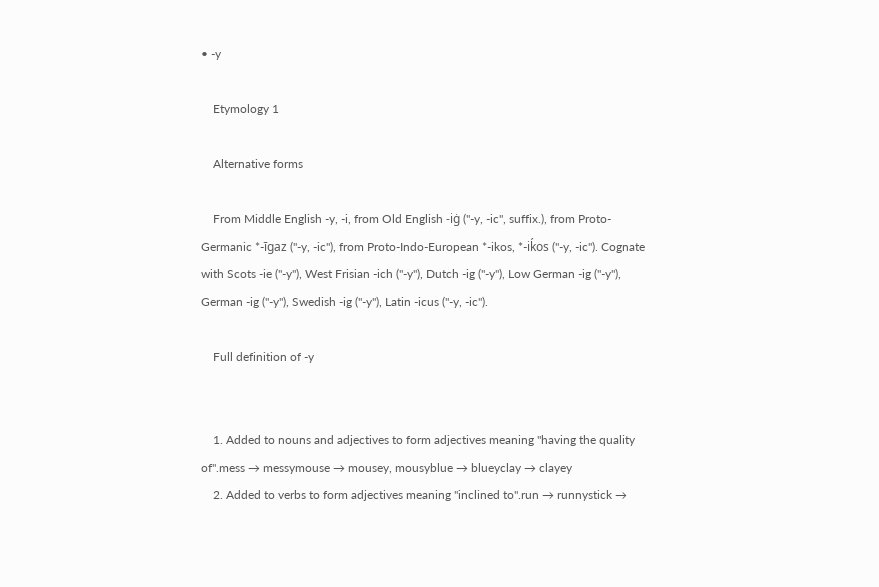• -y

    Etymology 1

    Alternative forms

    From Middle English -y, -i, from Old English -iġ ("-y, -ic", suffix.), from Proto-Germanic *-īgaz ("-y, -ic"), from Proto-Indo-European *-ikos, *-iḱos ("-y, -ic"). Cognate with Scots -ie ("-y"), West Frisian -ich ("-y"), Dutch -ig ("-y"), Low German -ig ("-y"), German -ig ("-y"), Swedish -ig ("-y"), Latin -icus ("-y, -ic").

    Full definition of -y


    1. Added to nouns and adjectives to form adjectives meaning "having the quality of".mess → messymouse → mousey, mousyblue → blueyclay → clayey
    2. Added to verbs to form adjectives meaning "inclined to".run → runnystick →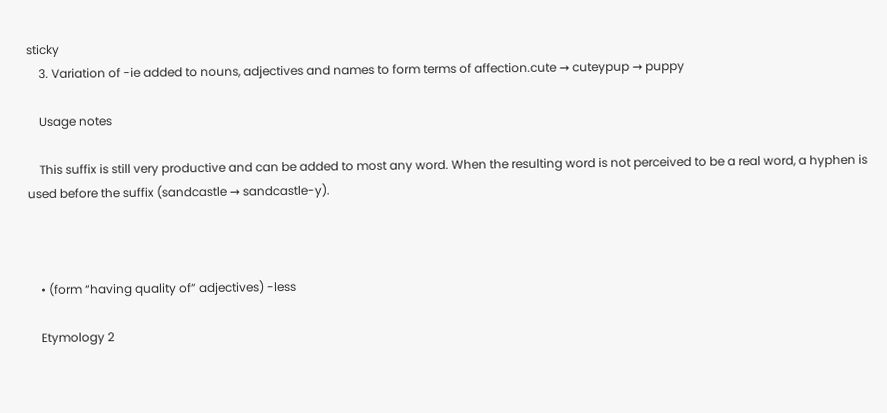sticky
    3. Variation of -ie added to nouns, adjectives and names to form terms of affection.cute → cuteypup → puppy

    Usage notes

    This suffix is still very productive and can be added to most any word. When the resulting word is not perceived to be a real word, a hyphen is used before the suffix (sandcastle → sandcastle-y).



    • (form “having quality of” adjectives) -less

    Etymology 2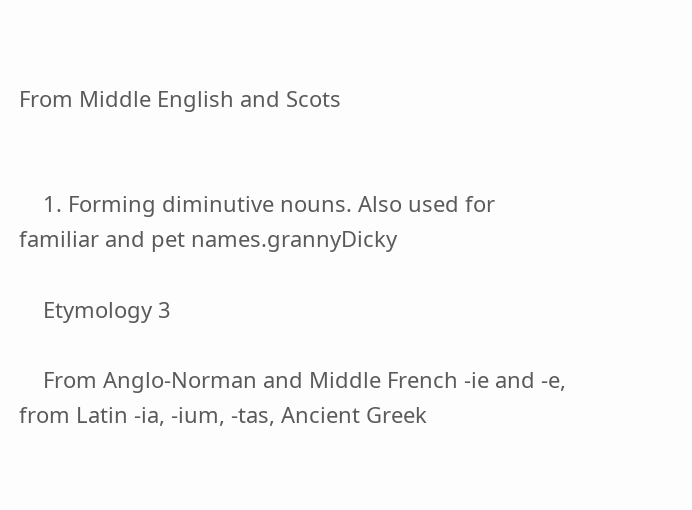From Middle English and Scots


    1. Forming diminutive nouns. Also used for familiar and pet names.grannyDicky

    Etymology 3

    From Anglo-Norman and Middle French -ie and -e, from Latin -ia, -ium, -tas, Ancient Greek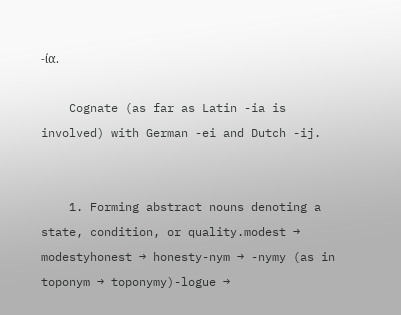-ία.

    Cognate (as far as Latin -ia is involved) with German -ei and Dutch -ij.


    1. Forming abstract nouns denoting a state, condition, or quality.modest → modestyhonest → honesty-nym → -nymy (as in toponym → toponymy)-logue →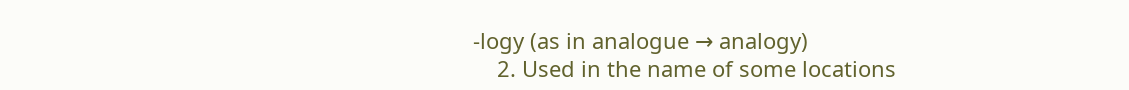-logy (as in analogue → analogy)
    2. Used in the name of some locations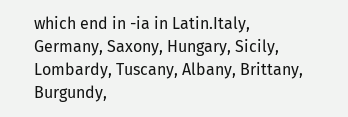which end in -ia in Latin.Italy, Germany, Saxony, Hungary, Sicily, Lombardy, Tuscany, Albany, Brittany, Burgundy,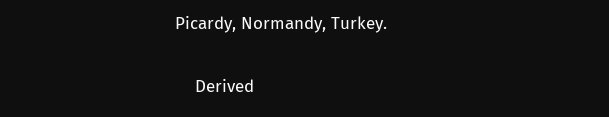Picardy, Normandy, Turkey.

    Derived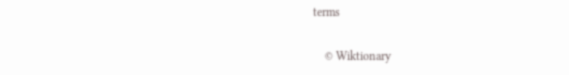terms

    © Wiktionary